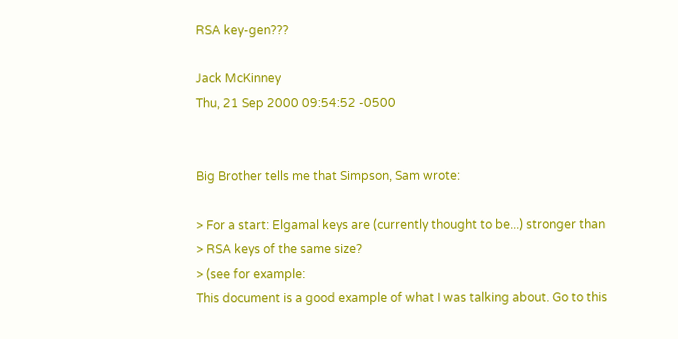RSA key-gen???

Jack McKinney
Thu, 21 Sep 2000 09:54:52 -0500


Big Brother tells me that Simpson, Sam wrote:

> For a start: Elgamal keys are (currently thought to be...) stronger than
> RSA keys of the same size?
> (see for example:
This document is a good example of what I was talking about. Go to this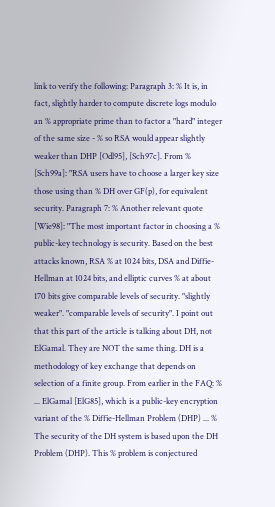link to verify the following: Paragraph 3: % It is, in fact, slightly harder to compute discrete logs modulo an % appropriate prime than to factor a "hard" integer of the same size - % so RSA would appear slightly weaker than DHP [Odl95], [Sch97c]. From % [Sch99a]: "RSA users have to choose a larger key size those using than % DH over GF(p), for equivalent security. Paragraph 7: % Another relevant quote [Wie98]: "The most important factor in choosing a % public-key technology is security. Based on the best attacks known, RSA % at 1024 bits, DSA and Diffie-Hellman at 1024 bits, and elliptic curves % at about 170 bits give comparable levels of security. "slightly weaker". "comparable levels of security". I point out that this part of the article is talking about DH, not ElGamal. They are NOT the same thing. DH is a methodology of key exchange that depends on selection of a finite group. From earlier in the FAQ: % ... ElGamal [ElG85], which is a public-key encryption variant of the % Diffie-Hellman Problem (DHP) ... % The security of the DH system is based upon the DH Problem (DHP). This % problem is conjectured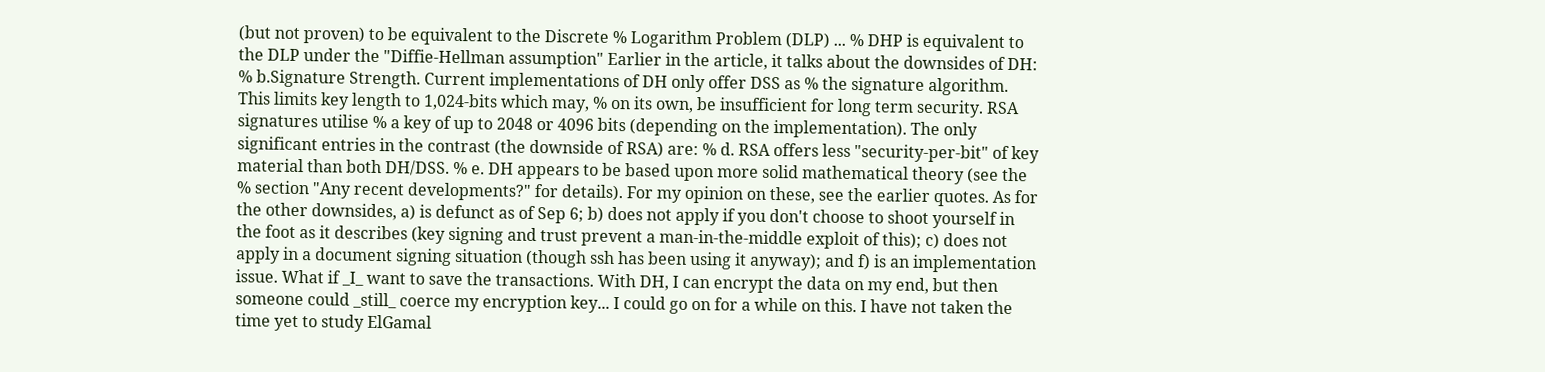(but not proven) to be equivalent to the Discrete % Logarithm Problem (DLP) ... % DHP is equivalent to the DLP under the "Diffie-Hellman assumption" Earlier in the article, it talks about the downsides of DH: % b.Signature Strength. Current implementations of DH only offer DSS as % the signature algorithm. This limits key length to 1,024-bits which may, % on its own, be insufficient for long term security. RSA signatures utilise % a key of up to 2048 or 4096 bits (depending on the implementation). The only significant entries in the contrast (the downside of RSA) are: % d. RSA offers less "security-per-bit" of key material than both DH/DSS. % e. DH appears to be based upon more solid mathematical theory (see the % section "Any recent developments?" for details). For my opinion on these, see the earlier quotes. As for the other downsides, a) is defunct as of Sep 6; b) does not apply if you don't choose to shoot yourself in the foot as it describes (key signing and trust prevent a man-in-the-middle exploit of this); c) does not apply in a document signing situation (though ssh has been using it anyway); and f) is an implementation issue. What if _I_ want to save the transactions. With DH, I can encrypt the data on my end, but then someone could _still_ coerce my encryption key... I could go on for a while on this. I have not taken the time yet to study ElGamal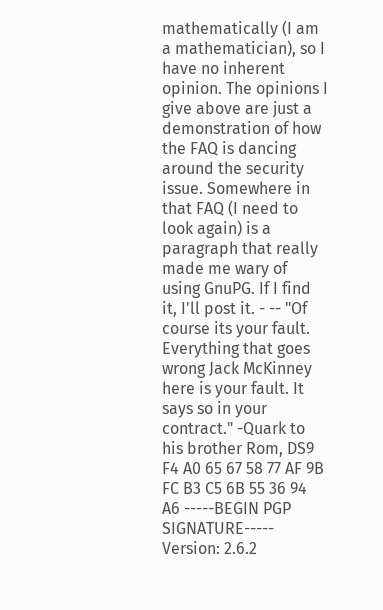mathematically (I am a mathematician), so I have no inherent opinion. The opinions I give above are just a demonstration of how the FAQ is dancing around the security issue. Somewhere in that FAQ (I need to look again) is a paragraph that really made me wary of using GnuPG. If I find it, I'll post it. - -- "Of course its your fault. Everything that goes wrong Jack McKinney here is your fault. It says so in your contract." -Quark to his brother Rom, DS9 F4 A0 65 67 58 77 AF 9B FC B3 C5 6B 55 36 94 A6 -----BEGIN PGP SIGNATURE----- Version: 2.6.2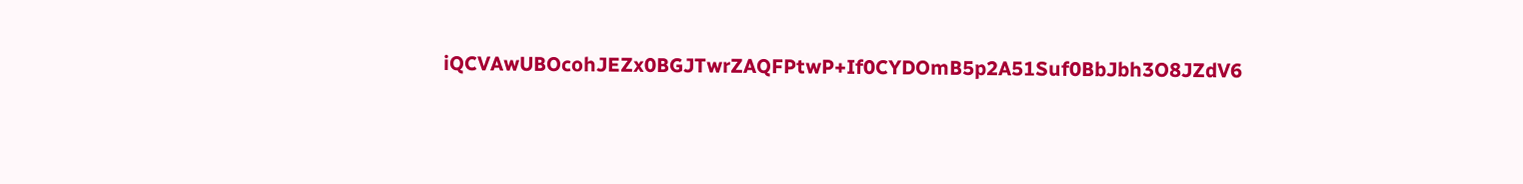iQCVAwUBOcohJEZx0BGJTwrZAQFPtwP+If0CYDOmB5p2A51Suf0BbJbh3O8JZdV6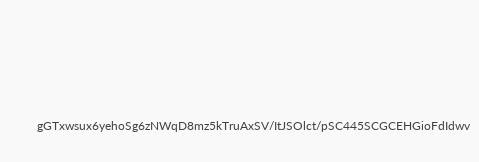gGTxwsux6yehoSg6zNWqD8mz5kTruAxSV/ItJSOlct/pSC445SCGCEHGioFdIdwv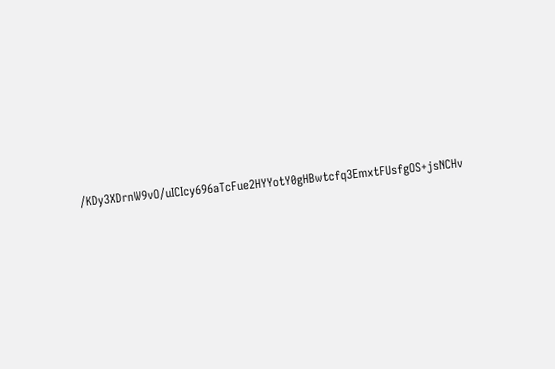/KDy3XDrnW9vO/uICIcy696aTcFue2HYYotY0gHBwtcfq3EmxtFUsfgOS+jsNCHv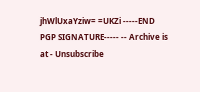jhWlUxaYziw= =UKZi -----END PGP SIGNATURE----- -- Archive is at - Unsubscribe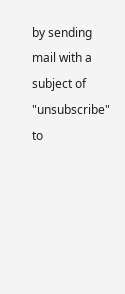by sending mail with a subject of "unsubscribe" to